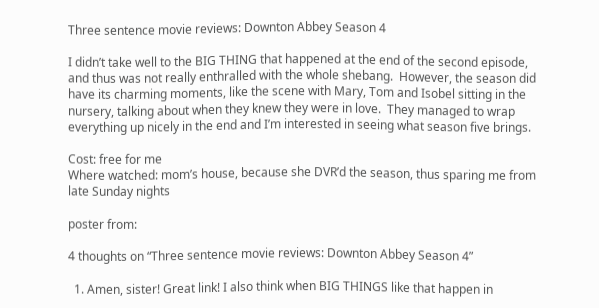Three sentence movie reviews: Downton Abbey Season 4

I didn’t take well to the BIG THING that happened at the end of the second episode, and thus was not really enthralled with the whole shebang.  However, the season did have its charming moments, like the scene with Mary, Tom and Isobel sitting in the nursery, talking about when they knew they were in love.  They managed to wrap everything up nicely in the end and I’m interested in seeing what season five brings.

Cost: free for me
Where watched: mom’s house, because she DVR’d the season, thus sparing me from late Sunday nights

poster from:

4 thoughts on “Three sentence movie reviews: Downton Abbey Season 4”

  1. Amen, sister! Great link! I also think when BIG THINGS like that happen in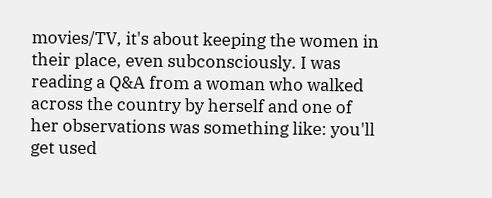movies/TV, it's about keeping the women in their place, even subconsciously. I was reading a Q&A from a woman who walked across the country by herself and one of her observations was something like: you'll get used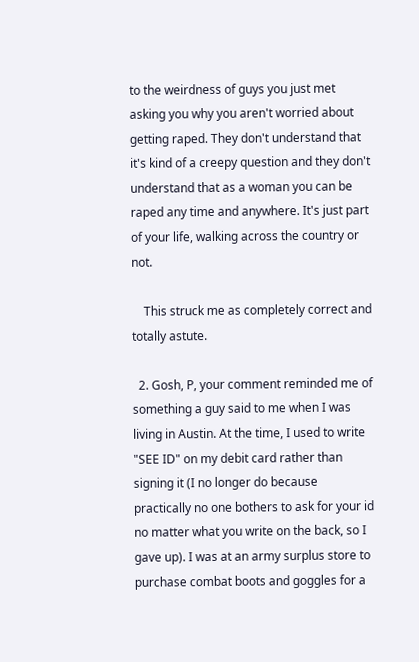to the weirdness of guys you just met asking you why you aren't worried about getting raped. They don't understand that it's kind of a creepy question and they don't understand that as a woman you can be raped any time and anywhere. It's just part of your life, walking across the country or not.

    This struck me as completely correct and totally astute.

  2. Gosh, P, your comment reminded me of something a guy said to me when I was living in Austin. At the time, I used to write "SEE ID" on my debit card rather than signing it (I no longer do because practically no one bothers to ask for your id no matter what you write on the back, so I gave up). I was at an army surplus store to purchase combat boots and goggles for a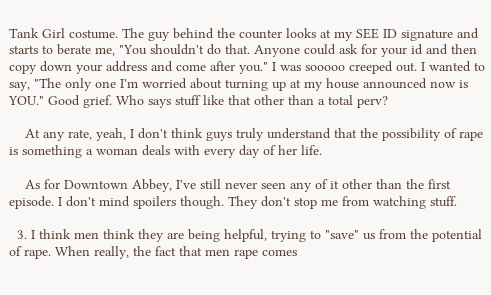Tank Girl costume. The guy behind the counter looks at my SEE ID signature and starts to berate me, "You shouldn't do that. Anyone could ask for your id and then copy down your address and come after you." I was sooooo creeped out. I wanted to say, "The only one I'm worried about turning up at my house announced now is YOU." Good grief. Who says stuff like that other than a total perv?

    At any rate, yeah, I don't think guys truly understand that the possibility of rape is something a woman deals with every day of her life.

    As for Downtown Abbey, I've still never seen any of it other than the first episode. I don't mind spoilers though. They don't stop me from watching stuff.

  3. I think men think they are being helpful, trying to "save" us from the potential of rape. When really, the fact that men rape comes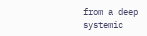from a deep systemic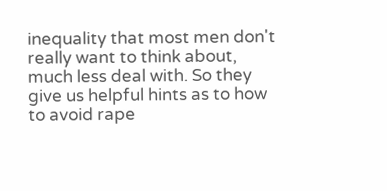inequality that most men don't really want to think about, much less deal with. So they give us helpful hints as to how to avoid rape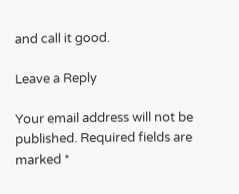and call it good.

Leave a Reply

Your email address will not be published. Required fields are marked *